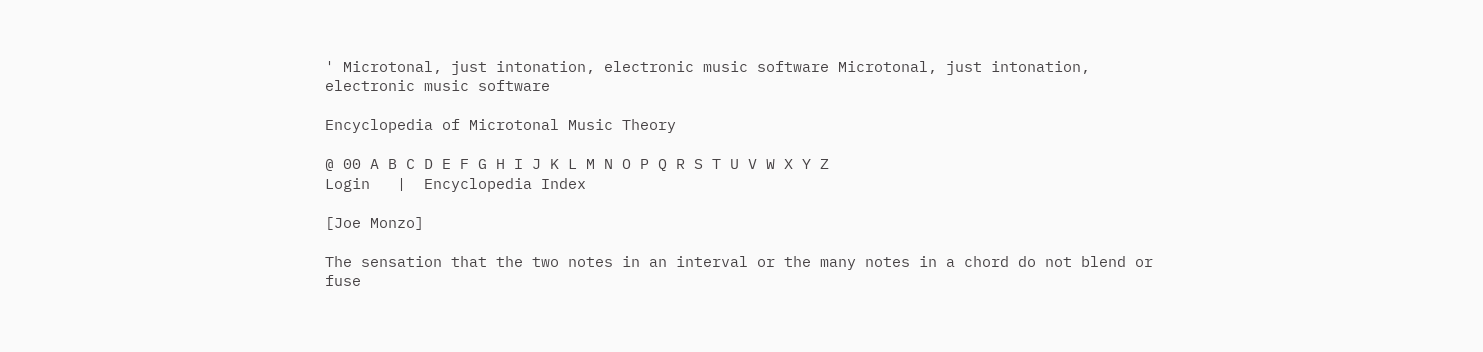' Microtonal, just intonation, electronic music software Microtonal, just intonation, electronic music software

Encyclopedia of Microtonal Music Theory

@ 00 A B C D E F G H I J K L M N O P Q R S T U V W X Y Z
Login   |  Encyclopedia Index

[Joe Monzo]

The sensation that the two notes in an interval or the many notes in a chord do not blend or fuse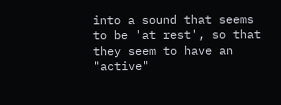into a sound that seems to be 'at rest', so that they seem to have an "active"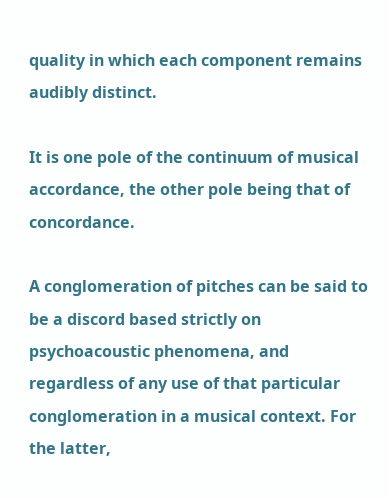quality in which each component remains audibly distinct.

It is one pole of the continuum of musical accordance, the other pole being that of concordance.

A conglomeration of pitches can be said to be a discord based strictly on psychoacoustic phenomena, and regardless of any use of that particular conglomeration in a musical context. For the latter,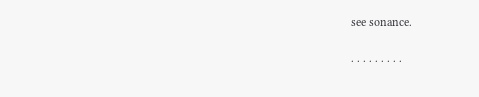see sonance.

. . . . . . . . .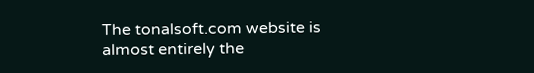The tonalsoft.com website is almost entirely the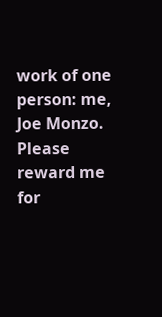work of one person: me, Joe Monzo. Please reward me for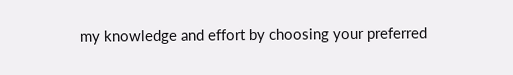my knowledge and effort by choosing your preferred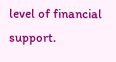level of financial support.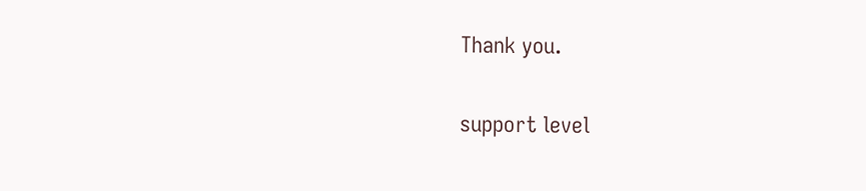Thank you.

support level